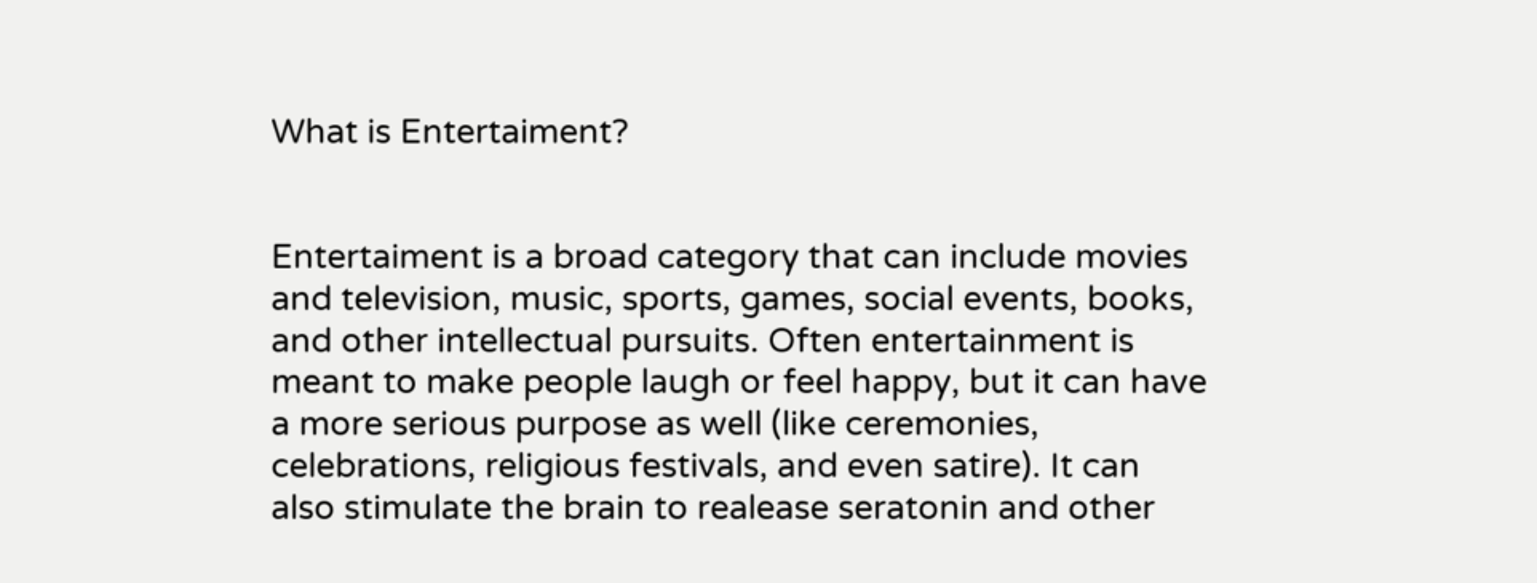What is Entertaiment?


Entertaiment is a broad category that can include movies and television, music, sports, games, social events, books, and other intellectual pursuits. Often entertainment is meant to make people laugh or feel happy, but it can have a more serious purpose as well (like ceremonies, celebrations, religious festivals, and even satire). It can also stimulate the brain to realease seratonin and other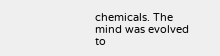chemicals. The mind was evolved to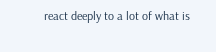react deeply to a lot of what is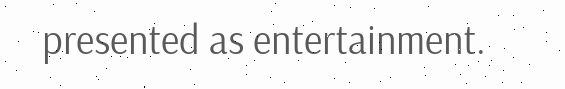presented as entertainment.